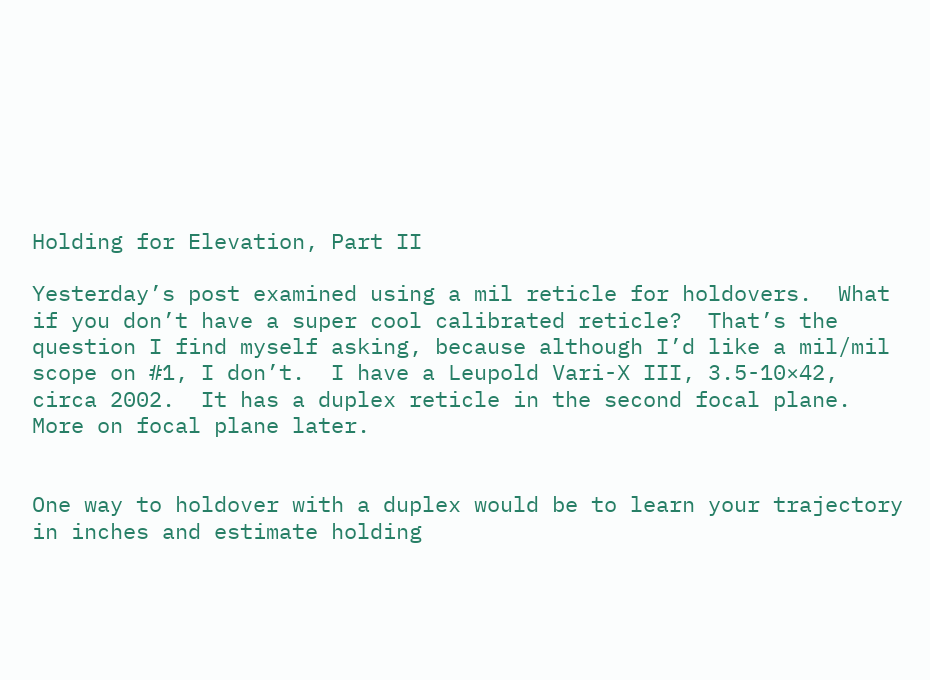Holding for Elevation, Part II

Yesterday’s post examined using a mil reticle for holdovers.  What if you don’t have a super cool calibrated reticle?  That’s the question I find myself asking, because although I’d like a mil/mil scope on #1, I don’t.  I have a Leupold Vari-X III, 3.5-10×42, circa 2002.  It has a duplex reticle in the second focal plane.  More on focal plane later.


One way to holdover with a duplex would be to learn your trajectory in inches and estimate holding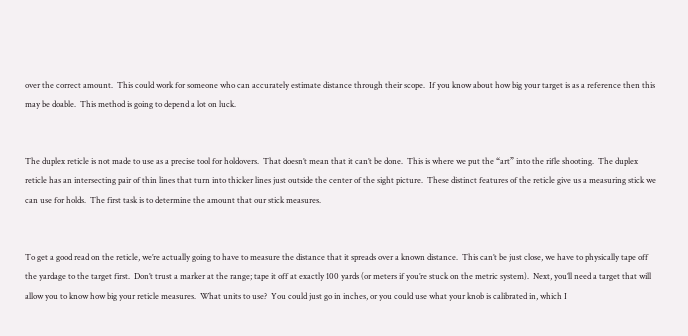over the correct amount.  This could work for someone who can accurately estimate distance through their scope.  If you know about how big your target is as a reference then this may be doable.  This method is going to depend a lot on luck.


The duplex reticle is not made to use as a precise tool for holdovers.  That doesn’t mean that it can’t be done.  This is where we put the “art” into the rifle shooting.  The duplex reticle has an intersecting pair of thin lines that turn into thicker lines just outside the center of the sight picture.  These distinct features of the reticle give us a measuring stick we can use for holds.  The first task is to determine the amount that our stick measures.


To get a good read on the reticle, we’re actually going to have to measure the distance that it spreads over a known distance.  This can’t be just close, we have to physically tape off the yardage to the target first.  Don’t trust a marker at the range; tape it off at exactly 100 yards (or meters if you’re stuck on the metric system).  Next, you’ll need a target that will allow you to know how big your reticle measures.  What units to use?  You could just go in inches, or you could use what your knob is calibrated in, which I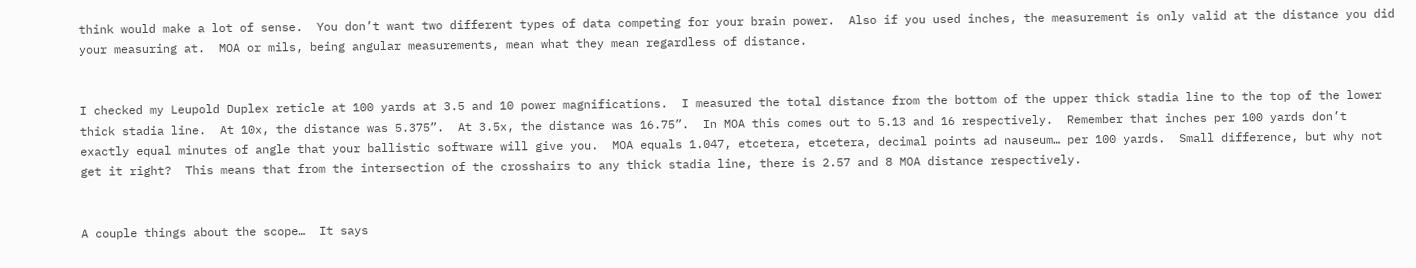think would make a lot of sense.  You don’t want two different types of data competing for your brain power.  Also if you used inches, the measurement is only valid at the distance you did your measuring at.  MOA or mils, being angular measurements, mean what they mean regardless of distance.


I checked my Leupold Duplex reticle at 100 yards at 3.5 and 10 power magnifications.  I measured the total distance from the bottom of the upper thick stadia line to the top of the lower thick stadia line.  At 10x, the distance was 5.375”.  At 3.5x, the distance was 16.75”.  In MOA this comes out to 5.13 and 16 respectively.  Remember that inches per 100 yards don’t exactly equal minutes of angle that your ballistic software will give you.  MOA equals 1.047, etcetera, etcetera, decimal points ad nauseum… per 100 yards.  Small difference, but why not get it right?  This means that from the intersection of the crosshairs to any thick stadia line, there is 2.57 and 8 MOA distance respectively.


A couple things about the scope…  It says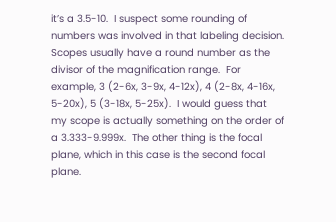it’s a 3.5-10.  I suspect some rounding of numbers was involved in that labeling decision.  Scopes usually have a round number as the divisor of the magnification range.  For example, 3 (2-6x, 3-9x, 4-12x), 4 (2-8x, 4-16x, 5-20x), 5 (3-18x, 5-25x).  I would guess that my scope is actually something on the order of a 3.333-9.999x.  The other thing is the focal plane, which in this case is the second focal plane.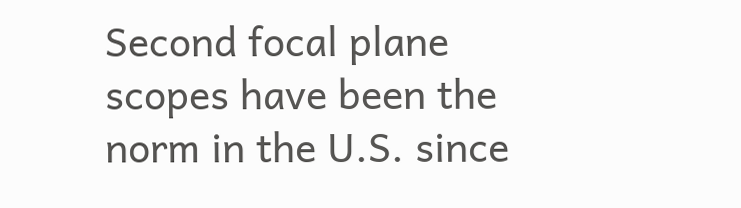Second focal plane scopes have been the norm in the U.S. since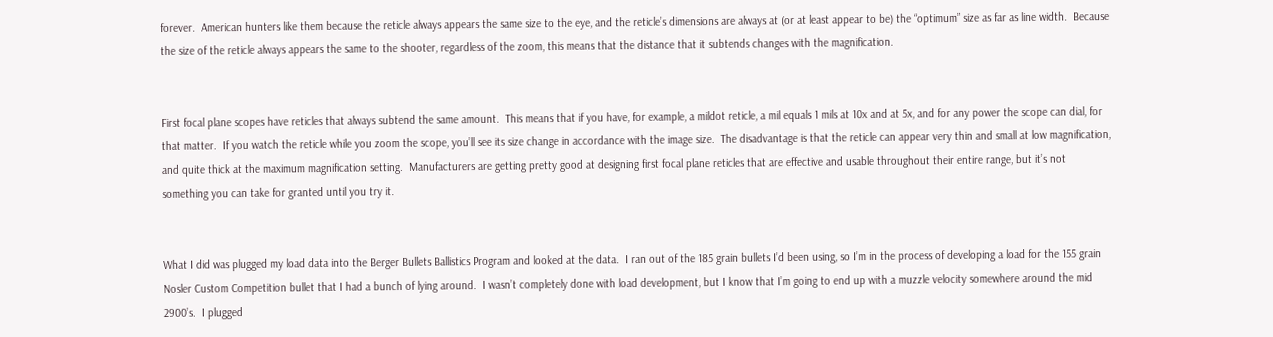forever.  American hunters like them because the reticle always appears the same size to the eye, and the reticle’s dimensions are always at (or at least appear to be) the “optimum” size as far as line width.  Because the size of the reticle always appears the same to the shooter, regardless of the zoom, this means that the distance that it subtends changes with the magnification.


First focal plane scopes have reticles that always subtend the same amount.  This means that if you have, for example, a mildot reticle, a mil equals 1 mils at 10x and at 5x, and for any power the scope can dial, for that matter.  If you watch the reticle while you zoom the scope, you’ll see its size change in accordance with the image size.  The disadvantage is that the reticle can appear very thin and small at low magnification, and quite thick at the maximum magnification setting.  Manufacturers are getting pretty good at designing first focal plane reticles that are effective and usable throughout their entire range, but it’s not something you can take for granted until you try it.


What I did was plugged my load data into the Berger Bullets Ballistics Program and looked at the data.  I ran out of the 185 grain bullets I’d been using, so I’m in the process of developing a load for the 155 grain Nosler Custom Competition bullet that I had a bunch of lying around.  I wasn’t completely done with load development, but I know that I’m going to end up with a muzzle velocity somewhere around the mid 2900’s.  I plugged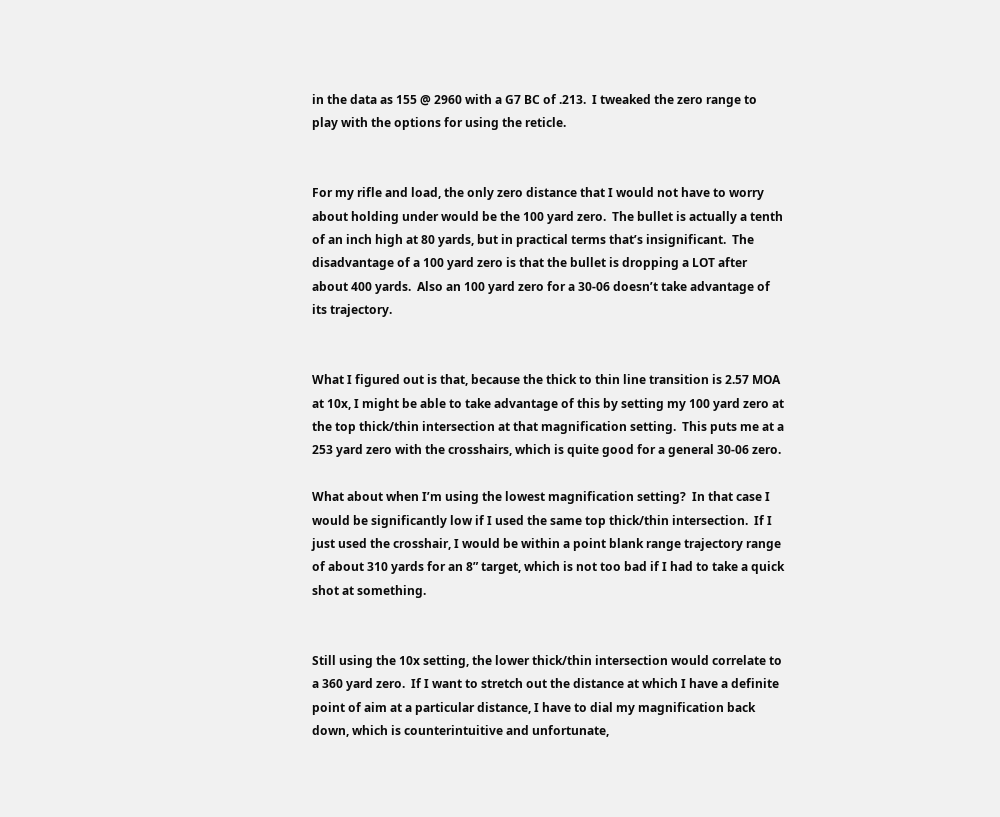in the data as 155 @ 2960 with a G7 BC of .213.  I tweaked the zero range to play with the options for using the reticle.


For my rifle and load, the only zero distance that I would not have to worry about holding under would be the 100 yard zero.  The bullet is actually a tenth of an inch high at 80 yards, but in practical terms that’s insignificant.  The disadvantage of a 100 yard zero is that the bullet is dropping a LOT after about 400 yards.  Also an 100 yard zero for a 30-06 doesn’t take advantage of its trajectory.


What I figured out is that, because the thick to thin line transition is 2.57 MOA at 10x, I might be able to take advantage of this by setting my 100 yard zero at the top thick/thin intersection at that magnification setting.  This puts me at a 253 yard zero with the crosshairs, which is quite good for a general 30-06 zero.

What about when I’m using the lowest magnification setting?  In that case I would be significantly low if I used the same top thick/thin intersection.  If I just used the crosshair, I would be within a point blank range trajectory range of about 310 yards for an 8” target, which is not too bad if I had to take a quick shot at something.


Still using the 10x setting, the lower thick/thin intersection would correlate to a 360 yard zero.  If I want to stretch out the distance at which I have a definite point of aim at a particular distance, I have to dial my magnification back down, which is counterintuitive and unfortunate,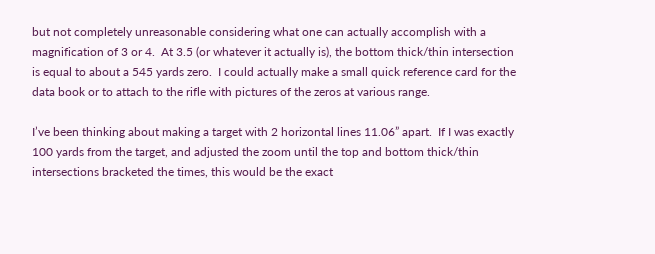but not completely unreasonable considering what one can actually accomplish with a magnification of 3 or 4.  At 3.5 (or whatever it actually is), the bottom thick/thin intersection is equal to about a 545 yards zero.  I could actually make a small quick reference card for the data book or to attach to the rifle with pictures of the zeros at various range.

I’ve been thinking about making a target with 2 horizontal lines 11.06” apart.  If I was exactly 100 yards from the target, and adjusted the zoom until the top and bottom thick/thin intersections bracketed the times, this would be the exact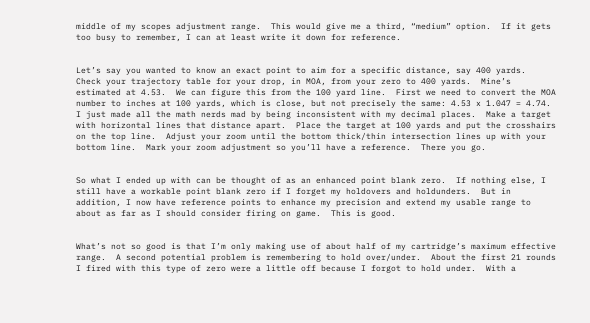middle of my scopes adjustment range.  This would give me a third, “medium” option.  If it gets too busy to remember, I can at least write it down for reference.


Let’s say you wanted to know an exact point to aim for a specific distance, say 400 yards.  Check your trajectory table for your drop, in MOA, from your zero to 400 yards.  Mine’s estimated at 4.53.  We can figure this from the 100 yard line.  First we need to convert the MOA number to inches at 100 yards, which is close, but not precisely the same: 4.53 x 1.047 = 4.74.  I just made all the math nerds mad by being inconsistent with my decimal places.  Make a target with horizontal lines that distance apart.  Place the target at 100 yards and put the crosshairs on the top line.  Adjust your zoom until the bottom thick/thin intersection lines up with your bottom line.  Mark your zoom adjustment so you’ll have a reference.  There you go.


So what I ended up with can be thought of as an enhanced point blank zero.  If nothing else, I still have a workable point blank zero if I forget my holdovers and holdunders.  But in addition, I now have reference points to enhance my precision and extend my usable range to about as far as I should consider firing on game.  This is good.


What’s not so good is that I’m only making use of about half of my cartridge’s maximum effective range.  A second potential problem is remembering to hold over/under.  About the first 21 rounds I fired with this type of zero were a little off because I forgot to hold under.  With a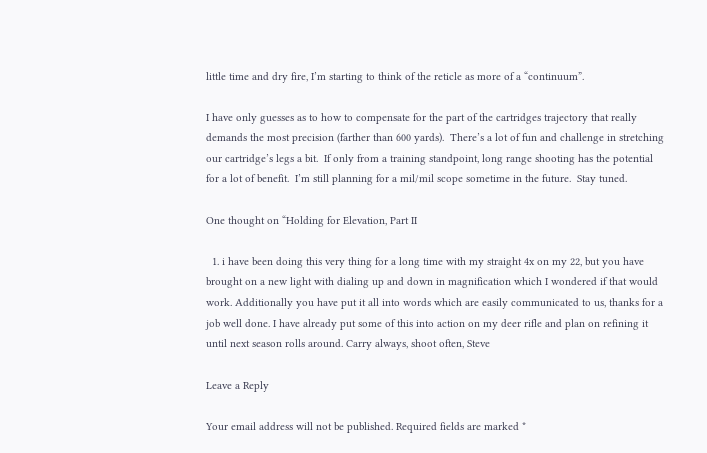little time and dry fire, I’m starting to think of the reticle as more of a “continuum”.

I have only guesses as to how to compensate for the part of the cartridges trajectory that really demands the most precision (farther than 600 yards).  There’s a lot of fun and challenge in stretching our cartridge’s legs a bit.  If only from a training standpoint, long range shooting has the potential for a lot of benefit.  I’m still planning for a mil/mil scope sometime in the future.  Stay tuned.

One thought on “Holding for Elevation, Part II

  1. i have been doing this very thing for a long time with my straight 4x on my 22, but you have brought on a new light with dialing up and down in magnification which I wondered if that would work. Additionally you have put it all into words which are easily communicated to us, thanks for a job well done. I have already put some of this into action on my deer rifle and plan on refining it until next season rolls around. Carry always, shoot often, Steve

Leave a Reply

Your email address will not be published. Required fields are marked *